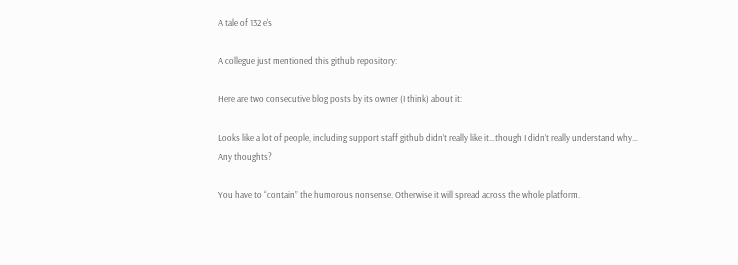A tale of 132 e's

A collegue just mentioned this github repository:

Here are two consecutive blog posts by its owner (I think) about it:

Looks like a lot of people, including support staff github didn’t really like it…though I didn’t really understand why…
Any thoughts?

You have to “contain” the humorous nonsense. Otherwise it will spread across the whole platform.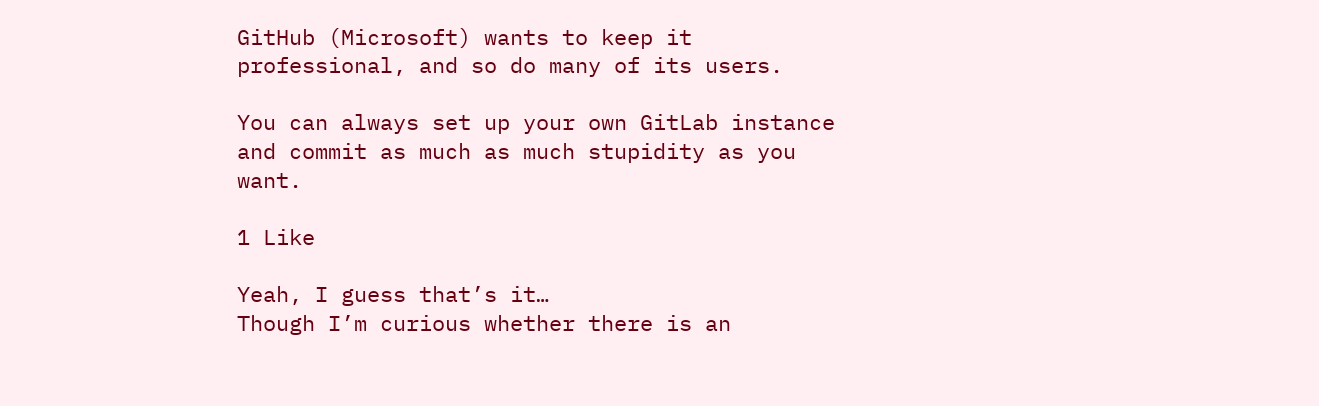GitHub (Microsoft) wants to keep it professional, and so do many of its users.

You can always set up your own GitLab instance and commit as much as much stupidity as you want.

1 Like

Yeah, I guess that’s it…
Though I’m curious whether there is an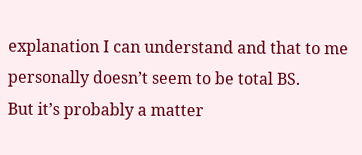explanation I can understand and that to me personally doesn’t seem to be total BS.
But it’s probably a matter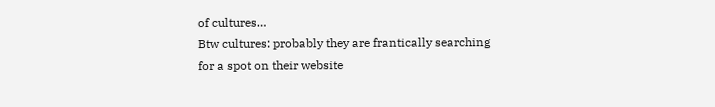of cultures…
Btw cultures: probably they are frantically searching for a spot on their website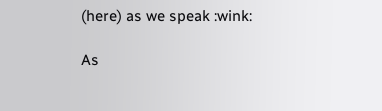(here) as we speak :wink:

As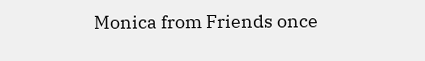Monica from Friends once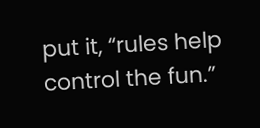put it, “rules help control the fun.”